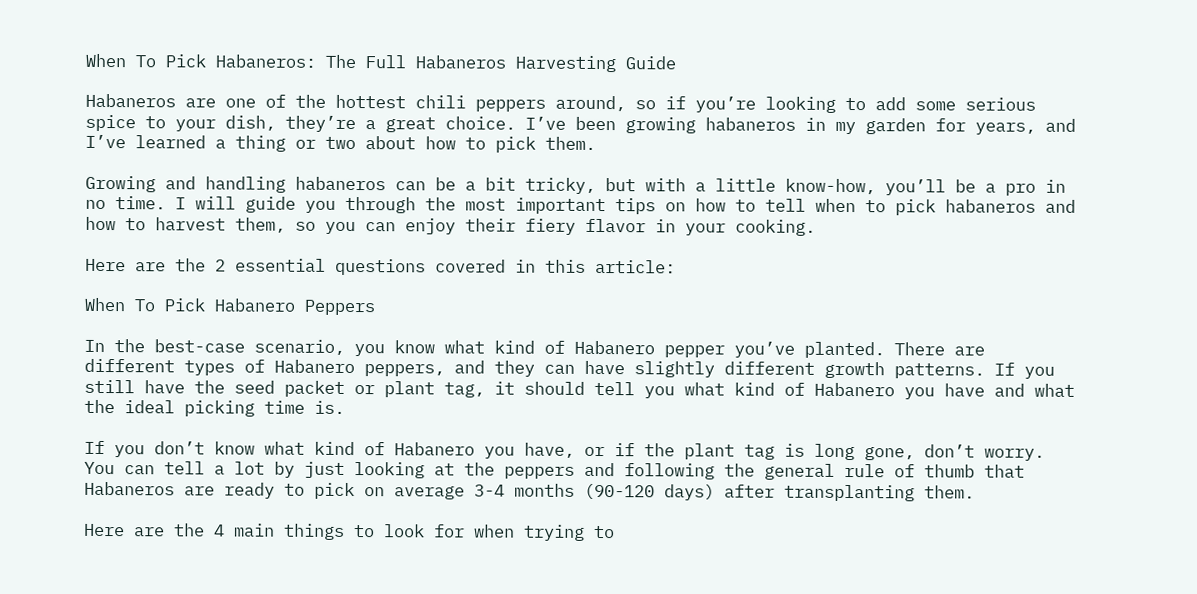When To Pick Habaneros: The Full Habaneros Harvesting Guide

Habaneros are one of the hottest chili peppers around, so if you’re looking to add some serious spice to your dish, they’re a great choice. I’ve been growing habaneros in my garden for years, and I’ve learned a thing or two about how to pick them.

Growing and handling habaneros can be a bit tricky, but with a little know-how, you’ll be a pro in no time. I will guide you through the most important tips on how to tell when to pick habaneros and how to harvest them, so you can enjoy their fiery flavor in your cooking.

Here are the 2 essential questions covered in this article:

When To Pick Habanero Peppers

In the best-case scenario, you know what kind of Habanero pepper you’ve planted. There are different types of Habanero peppers, and they can have slightly different growth patterns. If you still have the seed packet or plant tag, it should tell you what kind of Habanero you have and what the ideal picking time is.

If you don’t know what kind of Habanero you have, or if the plant tag is long gone, don’t worry. You can tell a lot by just looking at the peppers and following the general rule of thumb that Habaneros are ready to pick on average 3-4 months (90-120 days) after transplanting them.

Here are the 4 main things to look for when trying to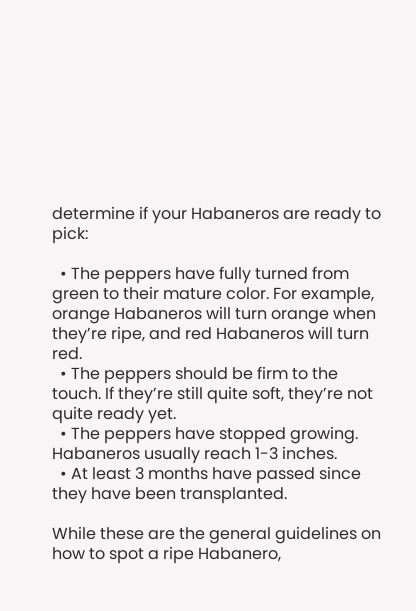determine if your Habaneros are ready to pick:

  • The peppers have fully turned from green to their mature color. For example, orange Habaneros will turn orange when they’re ripe, and red Habaneros will turn red.
  • The peppers should be firm to the touch. If they’re still quite soft, they’re not quite ready yet.
  • The peppers have stopped growing. Habaneros usually reach 1-3 inches.
  • At least 3 months have passed since they have been transplanted.

While these are the general guidelines on how to spot a ripe Habanero,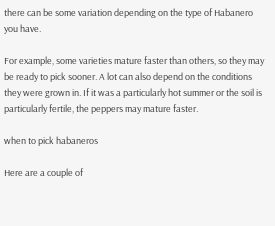there can be some variation depending on the type of Habanero you have.

For example, some varieties mature faster than others, so they may be ready to pick sooner. A lot can also depend on the conditions they were grown in. If it was a particularly hot summer or the soil is particularly fertile, the peppers may mature faster.

when to pick habaneros

Here are a couple of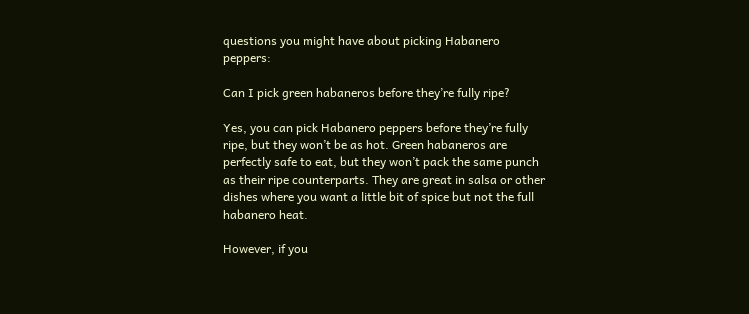questions you might have about picking Habanero peppers:

Can I pick green habaneros before they’re fully ripe?

Yes, you can pick Habanero peppers before they’re fully ripe, but they won’t be as hot. Green habaneros are perfectly safe to eat, but they won’t pack the same punch as their ripe counterparts. They are great in salsa or other dishes where you want a little bit of spice but not the full habanero heat.

However, if you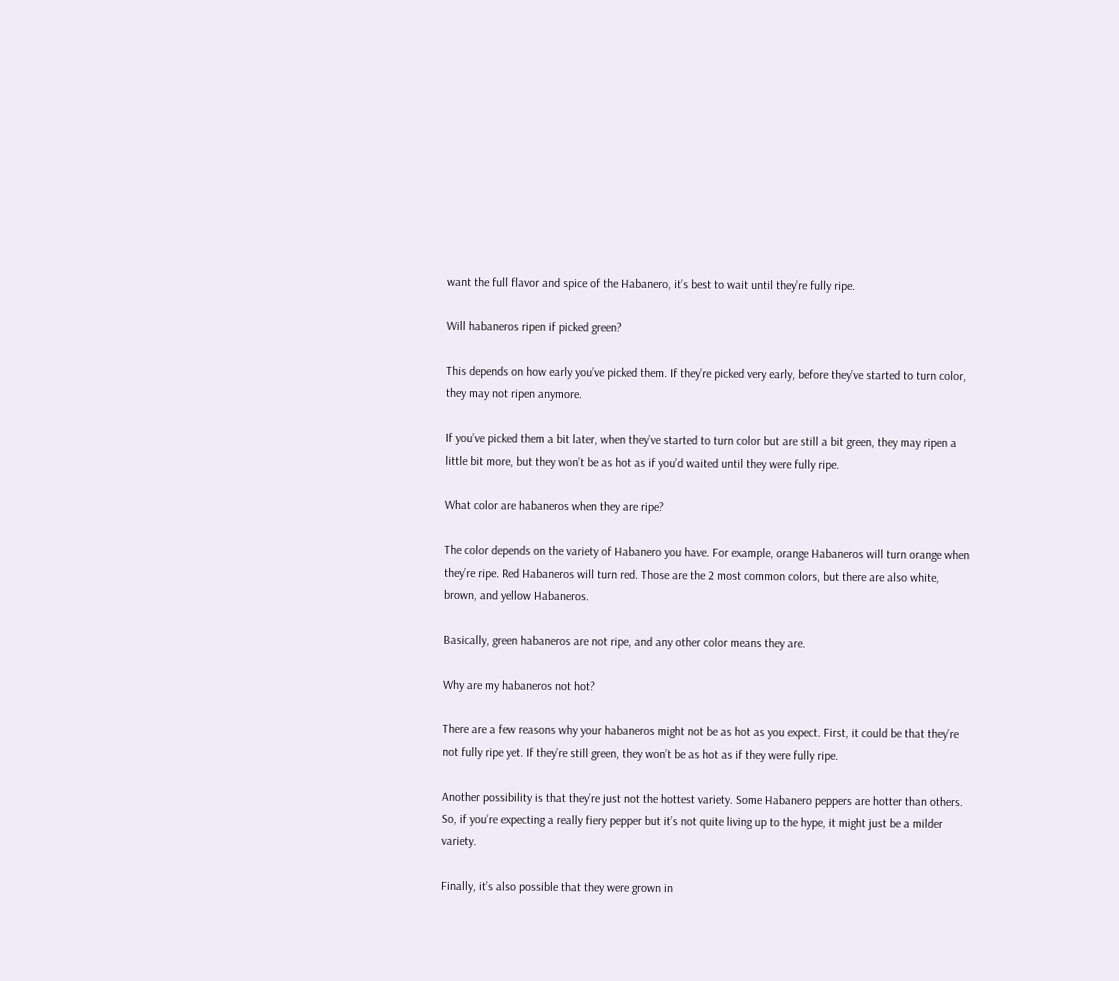want the full flavor and spice of the Habanero, it’s best to wait until they’re fully ripe.

Will habaneros ripen if picked green?

This depends on how early you’ve picked them. If they’re picked very early, before they’ve started to turn color, they may not ripen anymore.

If you’ve picked them a bit later, when they’ve started to turn color but are still a bit green, they may ripen a little bit more, but they won’t be as hot as if you’d waited until they were fully ripe.

What color are habaneros when they are ripe?

The color depends on the variety of Habanero you have. For example, orange Habaneros will turn orange when they’re ripe. Red Habaneros will turn red. Those are the 2 most common colors, but there are also white, brown, and yellow Habaneros.

Basically, green habaneros are not ripe, and any other color means they are.

Why are my habaneros not hot?

There are a few reasons why your habaneros might not be as hot as you expect. First, it could be that they’re not fully ripe yet. If they’re still green, they won’t be as hot as if they were fully ripe.

Another possibility is that they’re just not the hottest variety. Some Habanero peppers are hotter than others. So, if you’re expecting a really fiery pepper but it’s not quite living up to the hype, it might just be a milder variety.

Finally, it’s also possible that they were grown in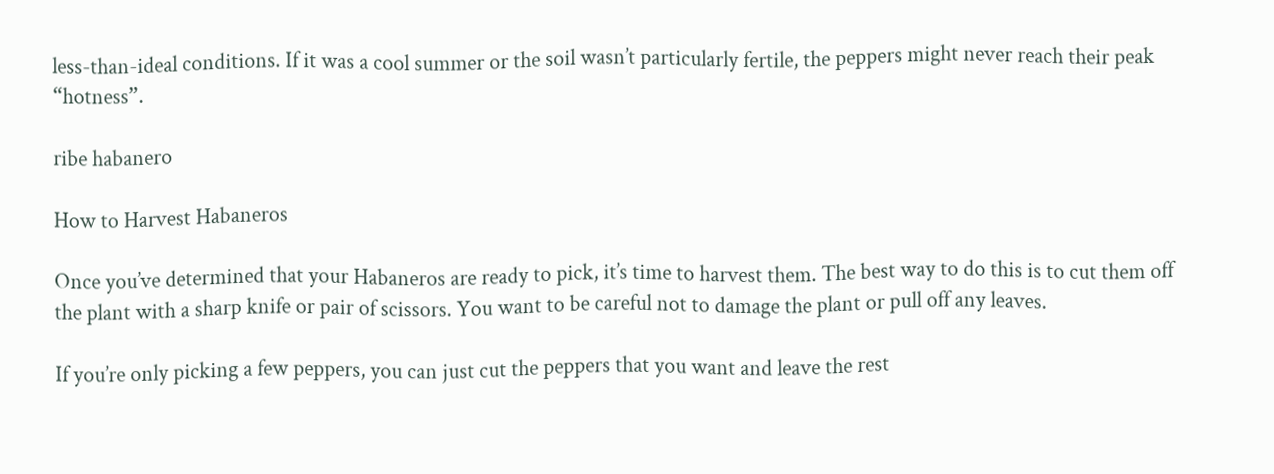less-than-ideal conditions. If it was a cool summer or the soil wasn’t particularly fertile, the peppers might never reach their peak “hotness”.

ribe habanero

How to Harvest Habaneros

Once you’ve determined that your Habaneros are ready to pick, it’s time to harvest them. The best way to do this is to cut them off the plant with a sharp knife or pair of scissors. You want to be careful not to damage the plant or pull off any leaves.

If you’re only picking a few peppers, you can just cut the peppers that you want and leave the rest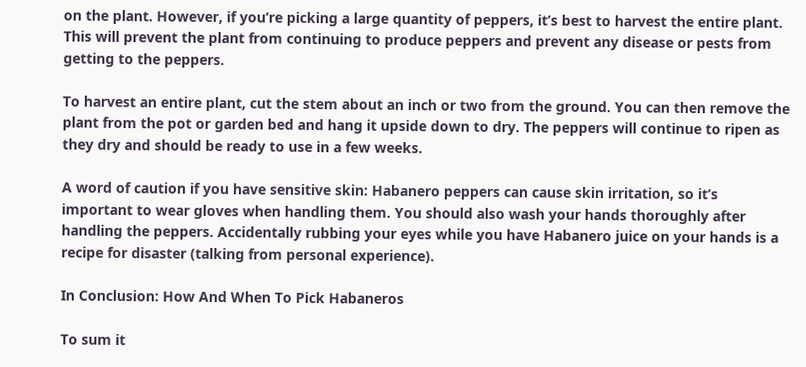on the plant. However, if you’re picking a large quantity of peppers, it’s best to harvest the entire plant. This will prevent the plant from continuing to produce peppers and prevent any disease or pests from getting to the peppers.

To harvest an entire plant, cut the stem about an inch or two from the ground. You can then remove the plant from the pot or garden bed and hang it upside down to dry. The peppers will continue to ripen as they dry and should be ready to use in a few weeks.

A word of caution if you have sensitive skin: Habanero peppers can cause skin irritation, so it’s important to wear gloves when handling them. You should also wash your hands thoroughly after handling the peppers. Accidentally rubbing your eyes while you have Habanero juice on your hands is a recipe for disaster (talking from personal experience).

In Conclusion: How And When To Pick Habaneros

To sum it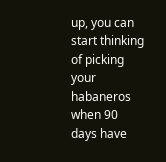up, you can start thinking of picking your habaneros when 90 days have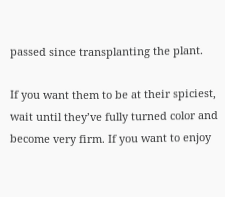passed since transplanting the plant.

If you want them to be at their spiciest, wait until they’ve fully turned color and become very firm. If you want to enjoy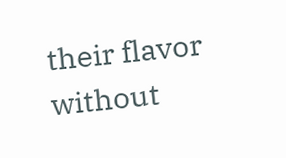their flavor without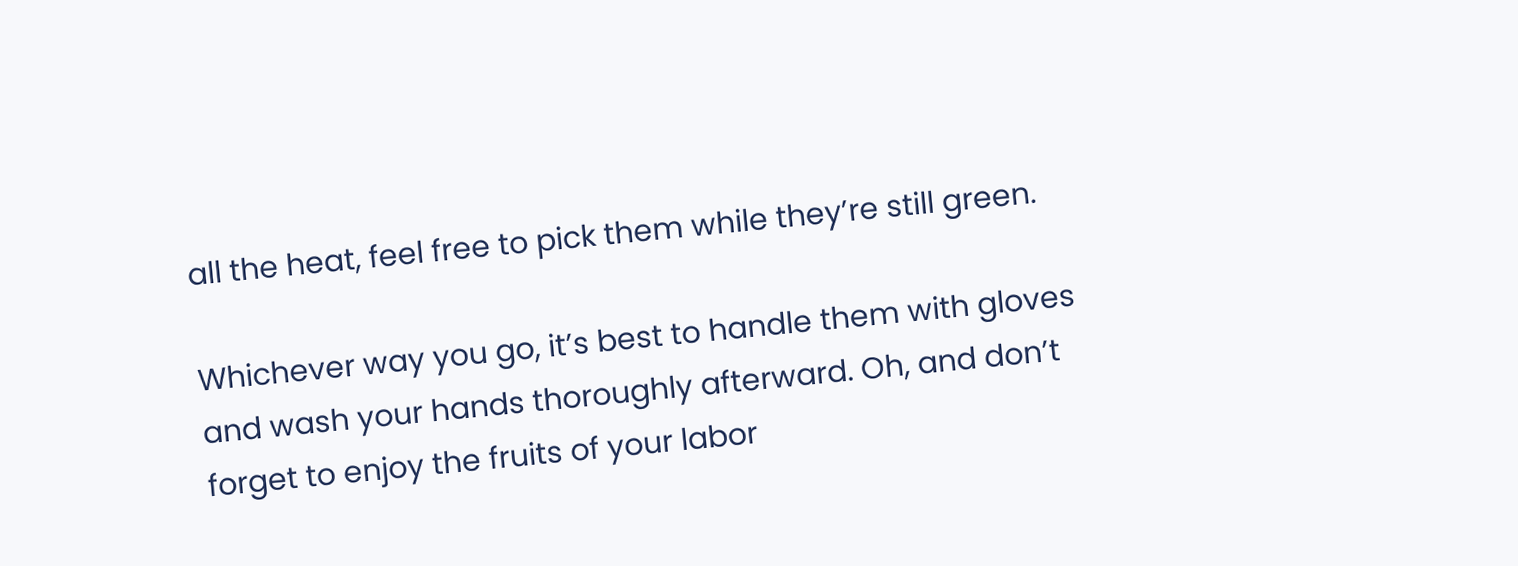all the heat, feel free to pick them while they’re still green.

Whichever way you go, it’s best to handle them with gloves and wash your hands thoroughly afterward. Oh, and don’t forget to enjoy the fruits of your labor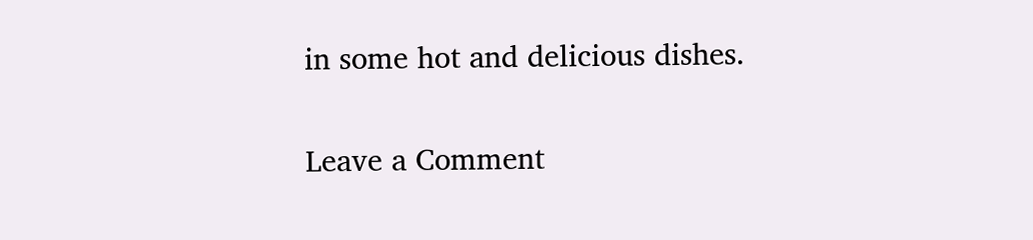in some hot and delicious dishes.

Leave a Comment